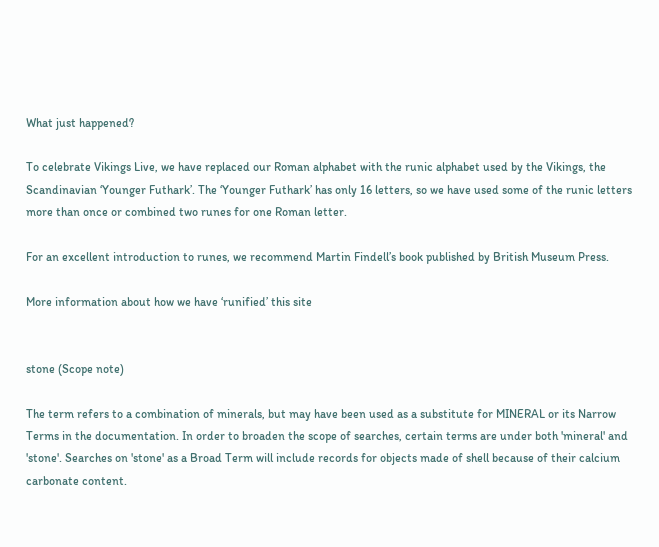What just happened?

To celebrate Vikings Live, we have replaced our Roman alphabet with the runic alphabet used by the Vikings, the Scandinavian ‘Younger Futhark’. The ‘Younger Futhark’ has only 16 letters, so we have used some of the runic letters more than once or combined two runes for one Roman letter.

For an excellent introduction to runes, we recommend Martin Findell’s book published by British Museum Press.

More information about how we have ‘runified’ this site


stone (Scope note)

The term refers to a combination of minerals, but may have been used as a substitute for MINERAL or its Narrow Terms in the documentation. In order to broaden the scope of searches, certain terms are under both 'mineral' and 'stone'. Searches on 'stone' as a Broad Term will include records for objects made of shell because of their calcium carbonate content.